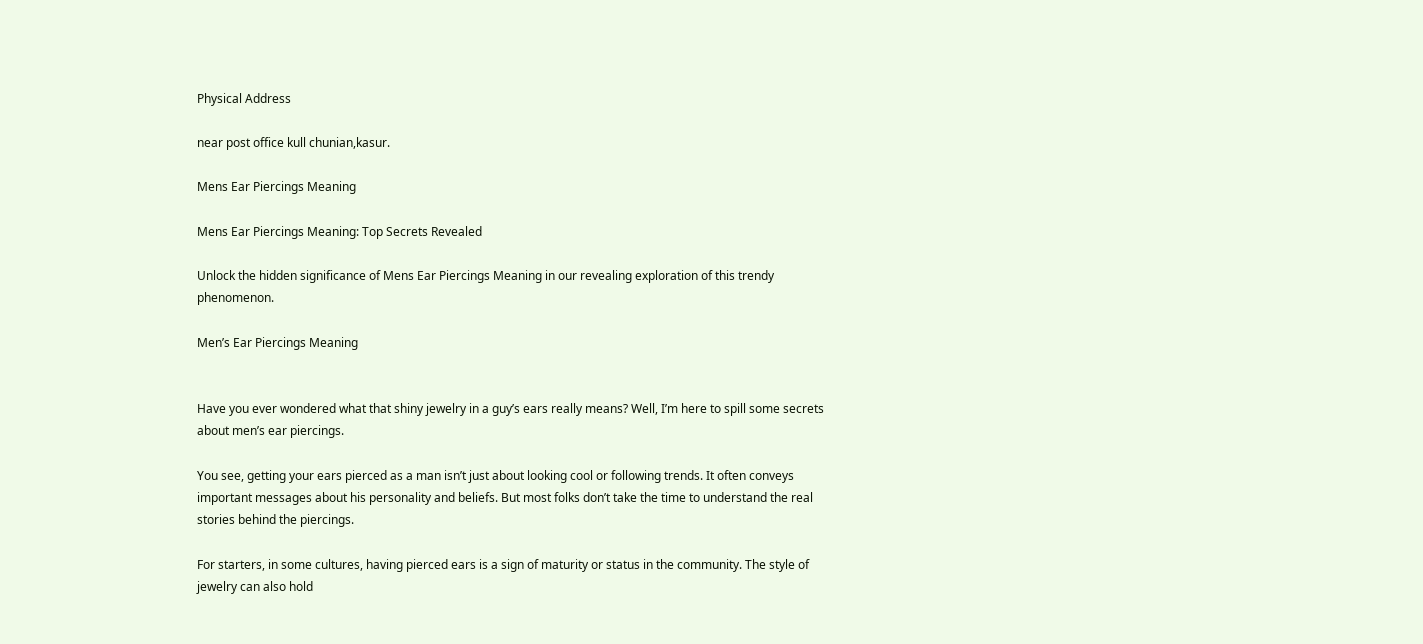Physical Address

near post office kull chunian,kasur.

Mens Ear Piercings Meaning

Mens Ear Piercings Meaning: Top Secrets Revealed

Unlock the hidden significance of Mens Ear Piercings Meaning in our revealing exploration of this trendy phenomenon.

Men’s Ear Piercings Meaning


Have you ever wondered what that shiny jewelry in a guy’s ears really means? Well, I’m here to spill some secrets about men’s ear piercings.

You see, getting your ears pierced as a man isn’t just about looking cool or following trends. It often conveys important messages about his personality and beliefs. But most folks don’t take the time to understand the real stories behind the piercings.

For starters, in some cultures, having pierced ears is a sign of maturity or status in the community. The style of jewelry can also hold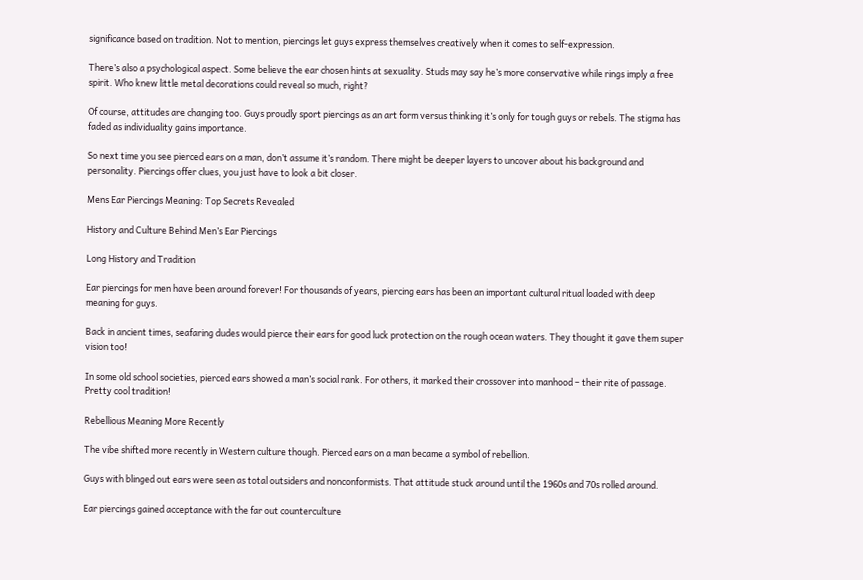significance based on tradition. Not to mention, piercings let guys express themselves creatively when it comes to self-expression.

There’s also a psychological aspect. Some believe the ear chosen hints at sexuality. Studs may say he’s more conservative while rings imply a free spirit. Who knew little metal decorations could reveal so much, right?

Of course, attitudes are changing too. Guys proudly sport piercings as an art form versus thinking it’s only for tough guys or rebels. The stigma has faded as individuality gains importance.

So next time you see pierced ears on a man, don’t assume it’s random. There might be deeper layers to uncover about his background and personality. Piercings offer clues, you just have to look a bit closer.

Mens Ear Piercings Meaning: Top Secrets Revealed

History and Culture Behind Men’s Ear Piercings

Long History and Tradition

Ear piercings for men have been around forever! For thousands of years, piercing ears has been an important cultural ritual loaded with deep meaning for guys.

Back in ancient times, seafaring dudes would pierce their ears for good luck protection on the rough ocean waters. They thought it gave them super vision too!

In some old school societies, pierced ears showed a man’s social rank. For others, it marked their crossover into manhood – their rite of passage. Pretty cool tradition!

Rebellious Meaning More Recently

The vibe shifted more recently in Western culture though. Pierced ears on a man became a symbol of rebellion.

Guys with blinged out ears were seen as total outsiders and nonconformists. That attitude stuck around until the 1960s and 70s rolled around.

Ear piercings gained acceptance with the far out counterculture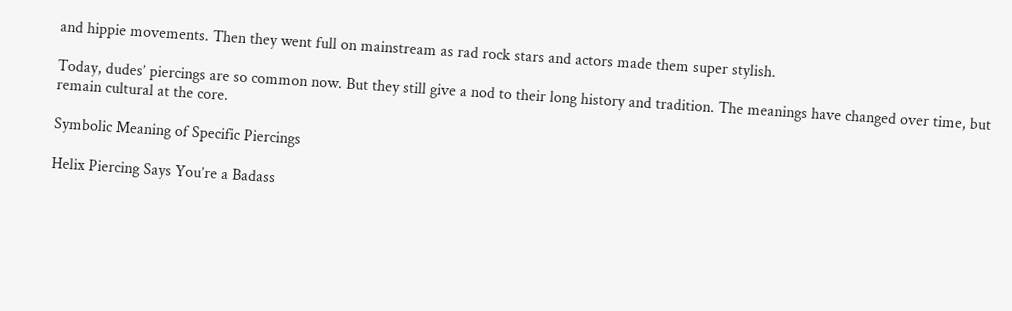and hippie movements. Then they went full on mainstream as rad rock stars and actors made them super stylish.

Today, dudes’ piercings are so common now. But they still give a nod to their long history and tradition. The meanings have changed over time, but remain cultural at the core.

Symbolic Meaning of Specific Piercings

Helix Piercing Says You’re a Badass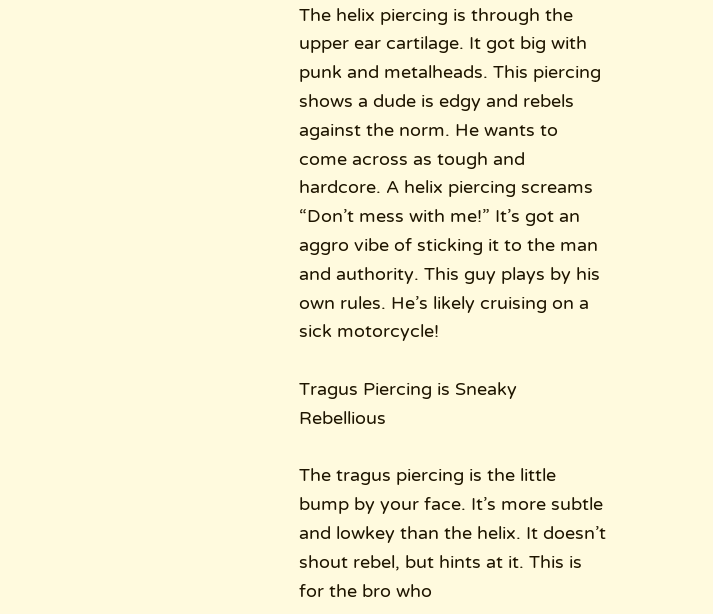The helix piercing is through the upper ear cartilage. It got big with punk and metalheads. This piercing shows a dude is edgy and rebels against the norm. He wants to come across as tough and hardcore. A helix piercing screams “Don’t mess with me!” It’s got an aggro vibe of sticking it to the man and authority. This guy plays by his own rules. He’s likely cruising on a sick motorcycle!

Tragus Piercing is Sneaky Rebellious

The tragus piercing is the little bump by your face. It’s more subtle and lowkey than the helix. It doesn’t shout rebel, but hints at it. This is for the bro who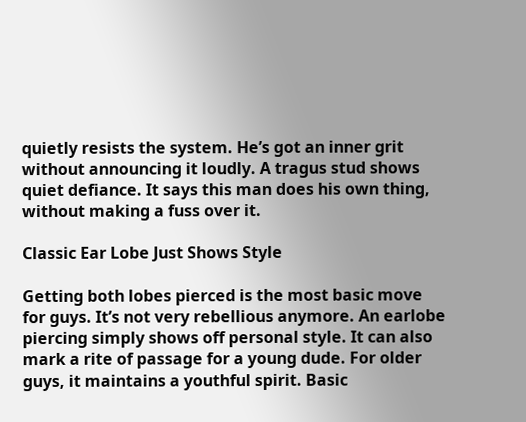quietly resists the system. He’s got an inner grit without announcing it loudly. A tragus stud shows quiet defiance. It says this man does his own thing, without making a fuss over it.

Classic Ear Lobe Just Shows Style

Getting both lobes pierced is the most basic move for guys. It’s not very rebellious anymore. An earlobe piercing simply shows off personal style. It can also mark a rite of passage for a young dude. For older guys, it maintains a youthful spirit. Basic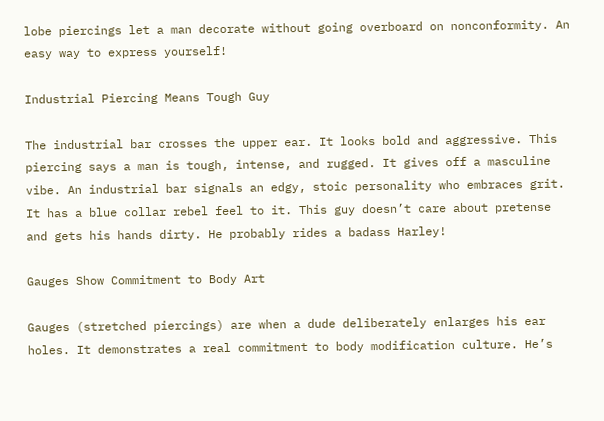lobe piercings let a man decorate without going overboard on nonconformity. An easy way to express yourself!

Industrial Piercing Means Tough Guy

The industrial bar crosses the upper ear. It looks bold and aggressive. This piercing says a man is tough, intense, and rugged. It gives off a masculine vibe. An industrial bar signals an edgy, stoic personality who embraces grit. It has a blue collar rebel feel to it. This guy doesn’t care about pretense and gets his hands dirty. He probably rides a badass Harley!

Gauges Show Commitment to Body Art

Gauges (stretched piercings) are when a dude deliberately enlarges his ear holes. It demonstrates a real commitment to body modification culture. He’s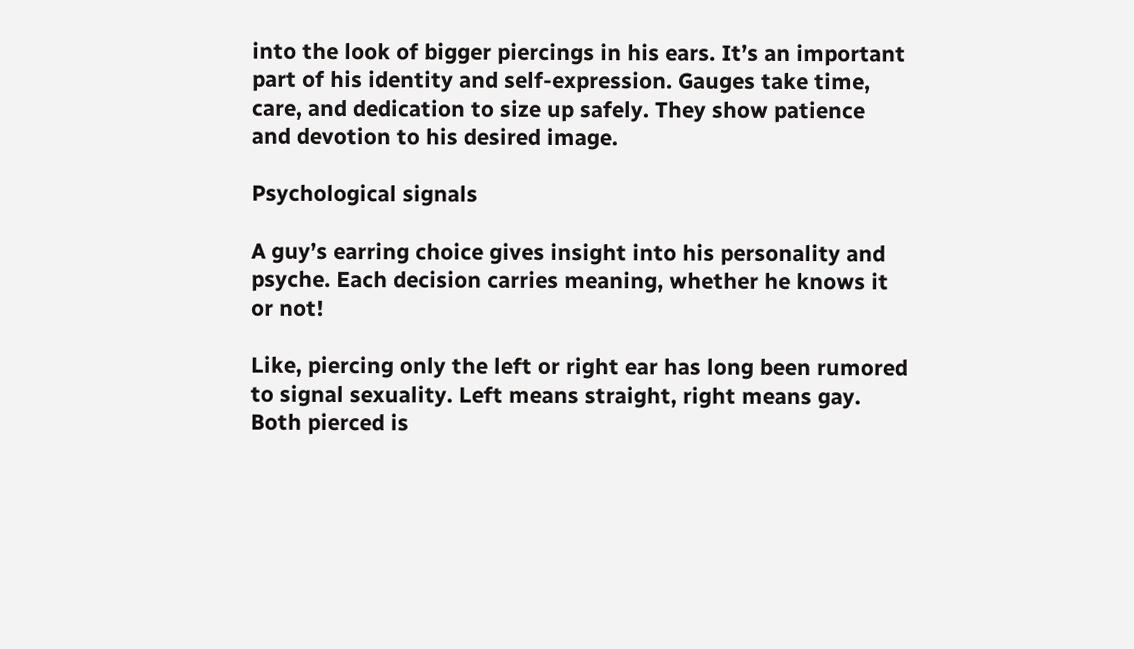into the look of bigger piercings in his ears. It’s an important part of his identity and self-expression. Gauges take time, care, and dedication to size up safely. They show patience and devotion to his desired image.

Psychological signals

A guy’s earring choice gives insight into his personality and psyche. Each decision carries meaning, whether he knows it or not!

Like, piercing only the left or right ear has long been rumored to signal sexuality. Left means straight, right means gay. Both pierced is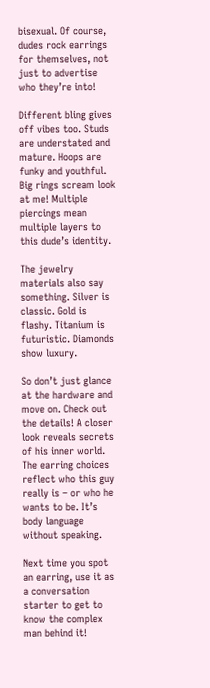bisexual. Of course, dudes rock earrings for themselves, not just to advertise who they’re into!

Different bling gives off vibes too. Studs are understated and mature. Hoops are funky and youthful. Big rings scream look at me! Multiple piercings mean multiple layers to this dude’s identity.

The jewelry materials also say something. Silver is classic. Gold is flashy. Titanium is futuristic. Diamonds show luxury.

So don’t just glance at the hardware and move on. Check out the details! A closer look reveals secrets of his inner world. The earring choices reflect who this guy really is – or who he wants to be. It’s body language without speaking.

Next time you spot an earring, use it as a conversation starter to get to know the complex man behind it!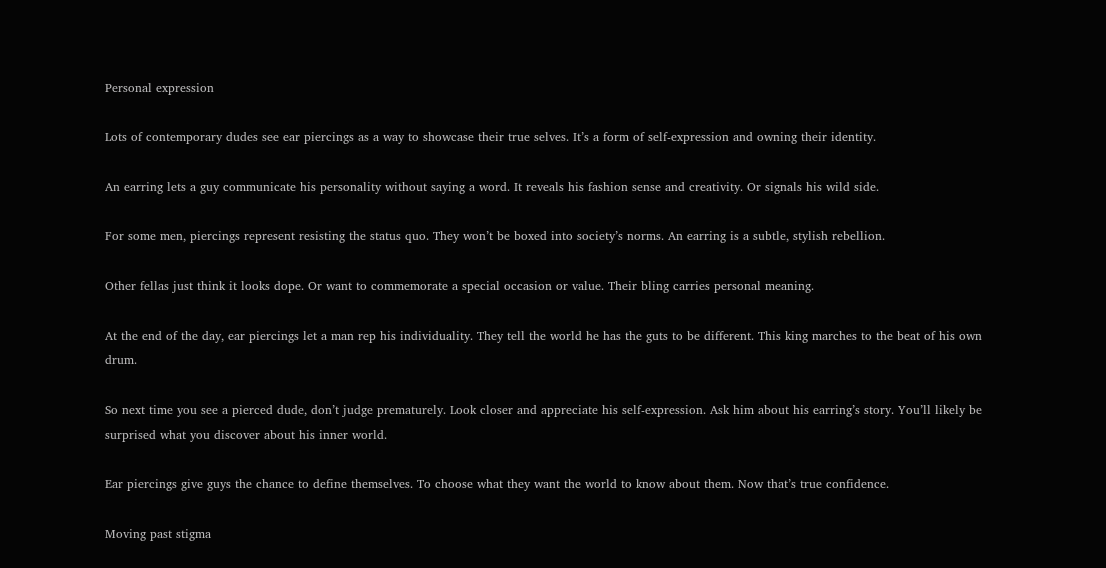Personal expression

Lots of contemporary dudes see ear piercings as a way to showcase their true selves. It’s a form of self-expression and owning their identity.

An earring lets a guy communicate his personality without saying a word. It reveals his fashion sense and creativity. Or signals his wild side.

For some men, piercings represent resisting the status quo. They won’t be boxed into society’s norms. An earring is a subtle, stylish rebellion.

Other fellas just think it looks dope. Or want to commemorate a special occasion or value. Their bling carries personal meaning.

At the end of the day, ear piercings let a man rep his individuality. They tell the world he has the guts to be different. This king marches to the beat of his own drum.

So next time you see a pierced dude, don’t judge prematurely. Look closer and appreciate his self-expression. Ask him about his earring’s story. You’ll likely be surprised what you discover about his inner world.

Ear piercings give guys the chance to define themselves. To choose what they want the world to know about them. Now that’s true confidence.

Moving past stigma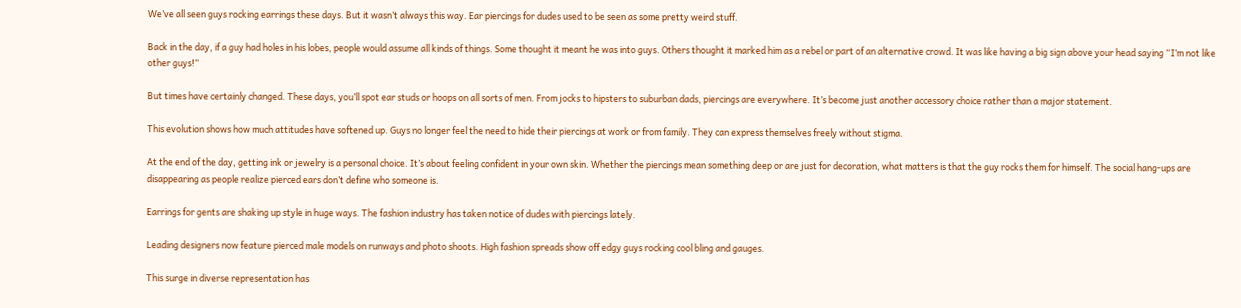We’ve all seen guys rocking earrings these days. But it wasn’t always this way. Ear piercings for dudes used to be seen as some pretty weird stuff.

Back in the day, if a guy had holes in his lobes, people would assume all kinds of things. Some thought it meant he was into guys. Others thought it marked him as a rebel or part of an alternative crowd. It was like having a big sign above your head saying “I’m not like other guys!”

But times have certainly changed. These days, you’ll spot ear studs or hoops on all sorts of men. From jocks to hipsters to suburban dads, piercings are everywhere. It’s become just another accessory choice rather than a major statement.

This evolution shows how much attitudes have softened up. Guys no longer feel the need to hide their piercings at work or from family. They can express themselves freely without stigma.

At the end of the day, getting ink or jewelry is a personal choice. It’s about feeling confident in your own skin. Whether the piercings mean something deep or are just for decoration, what matters is that the guy rocks them for himself. The social hang-ups are disappearing as people realize pierced ears don’t define who someone is.

Earrings for gents are shaking up style in huge ways. The fashion industry has taken notice of dudes with piercings lately.

Leading designers now feature pierced male models on runways and photo shoots. High fashion spreads show off edgy guys rocking cool bling and gauges.

This surge in diverse representation has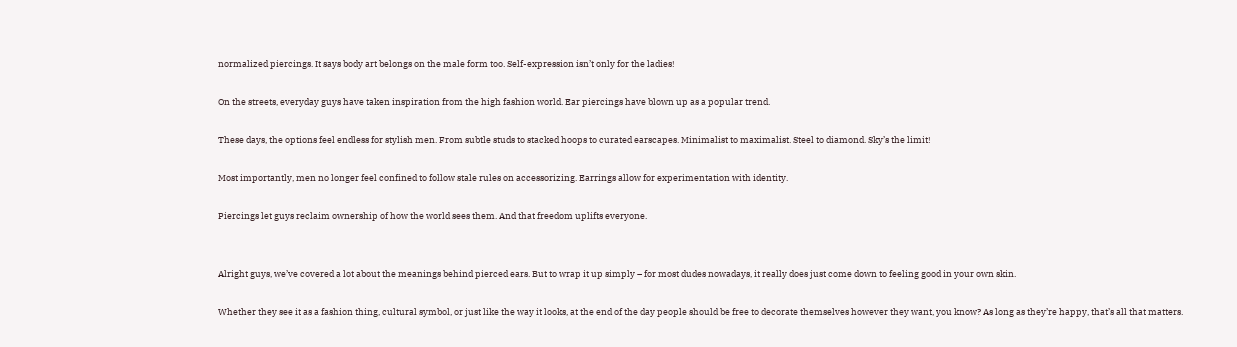normalized piercings. It says body art belongs on the male form too. Self-expression isn’t only for the ladies!

On the streets, everyday guys have taken inspiration from the high fashion world. Ear piercings have blown up as a popular trend.

These days, the options feel endless for stylish men. From subtle studs to stacked hoops to curated earscapes. Minimalist to maximalist. Steel to diamond. Sky’s the limit!

Most importantly, men no longer feel confined to follow stale rules on accessorizing. Earrings allow for experimentation with identity.

Piercings let guys reclaim ownership of how the world sees them. And that freedom uplifts everyone.


Alright guys, we’ve covered a lot about the meanings behind pierced ears. But to wrap it up simply – for most dudes nowadays, it really does just come down to feeling good in your own skin.

Whether they see it as a fashion thing, cultural symbol, or just like the way it looks, at the end of the day people should be free to decorate themselves however they want, you know? As long as they’re happy, that’s all that matters.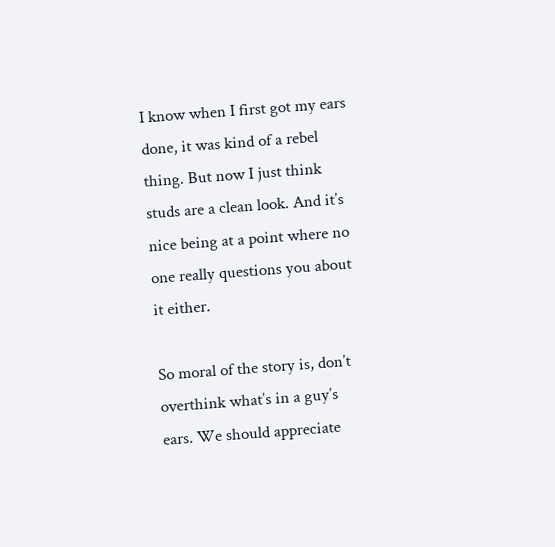I know when I first got my ears done, it was kind of a rebel thing. But now I just think studs are a clean look. And it’s nice being at a point where no one really questions you about it either.

So moral of the story is, don’t overthink what’s in a guy’s ears. We should appreciate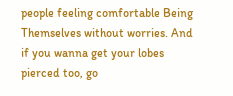people feeling comfortable Being Themselves without worries. And if you wanna get your lobes pierced too, go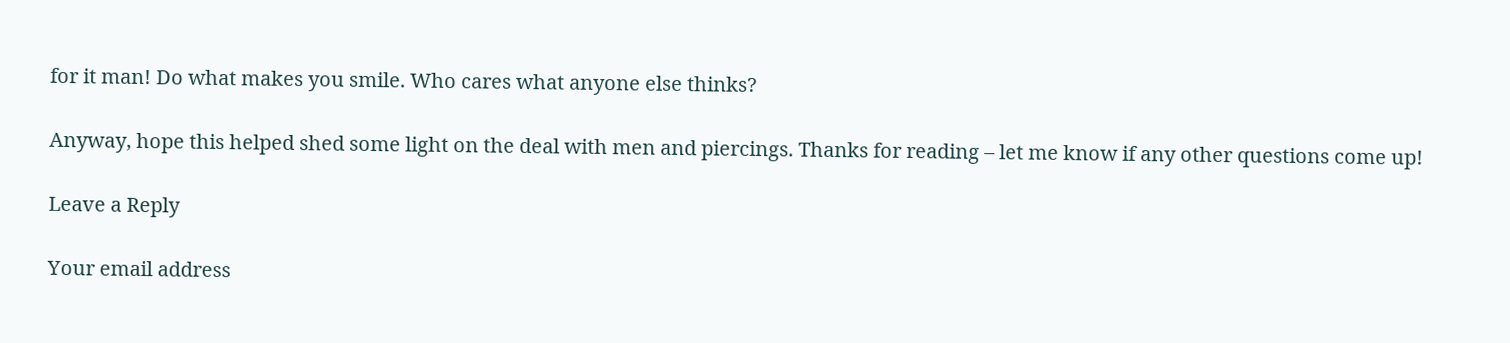for it man! Do what makes you smile. Who cares what anyone else thinks?

Anyway, hope this helped shed some light on the deal with men and piercings. Thanks for reading – let me know if any other questions come up!

Leave a Reply

Your email address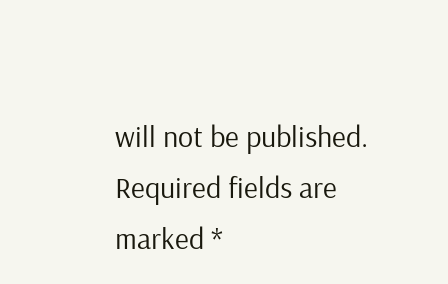will not be published. Required fields are marked *